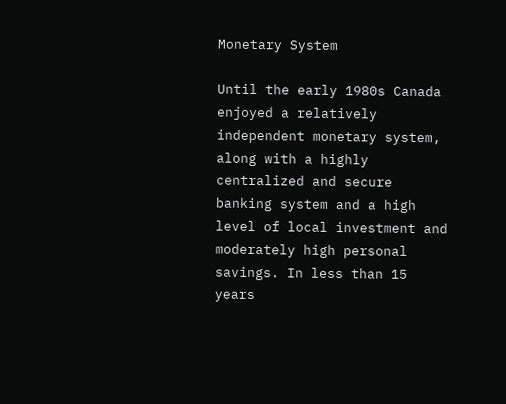Monetary System

Until the early 1980s Canada enjoyed a relatively independent monetary system, along with a highly centralized and secure banking system and a high level of local investment and moderately high personal savings. In less than 15 years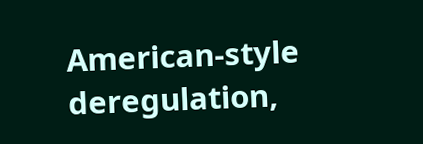American-style deregulation,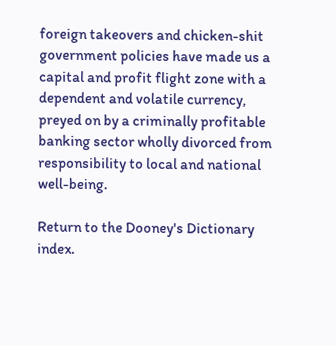foreign takeovers and chicken-shit government policies have made us a capital and profit flight zone with a dependent and volatile currency, preyed on by a criminally profitable banking sector wholly divorced from responsibility to local and national well-being.

Return to the Dooney's Dictionary index.